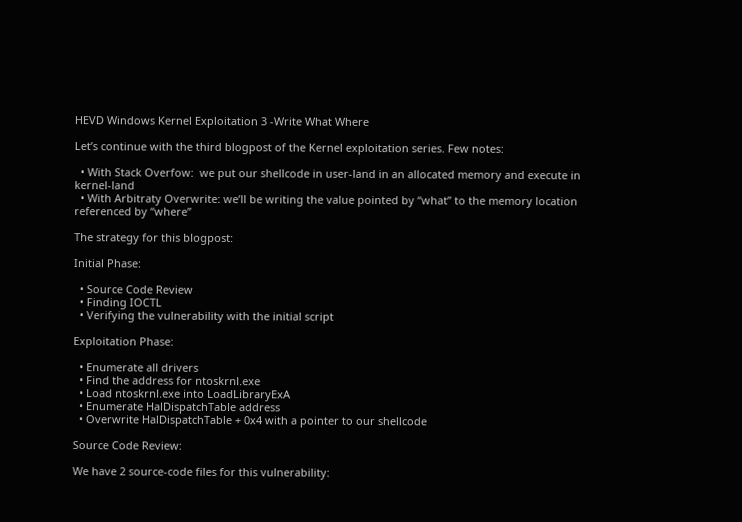HEVD Windows Kernel Exploitation 3 -Write What Where

Let’s continue with the third blogpost of the Kernel exploitation series. Few notes:

  • With Stack Overfow:  we put our shellcode in user-land in an allocated memory and execute in kernel-land
  • With Arbitraty Overwrite: we’ll be writing the value pointed by “what” to the memory location referenced by “where”

The strategy for this blogpost:

Initial Phase:

  • Source Code Review
  • Finding IOCTL
  • Verifying the vulnerability with the initial script

Exploitation Phase:

  • Enumerate all drivers
  • Find the address for ntoskrnl.exe
  • Load ntoskrnl.exe into LoadLibraryExA
  • Enumerate HalDispatchTable address
  • Overwrite HalDispatchTable + 0x4 with a pointer to our shellcode

Source Code Review:

We have 2 source-code files for this vulnerability: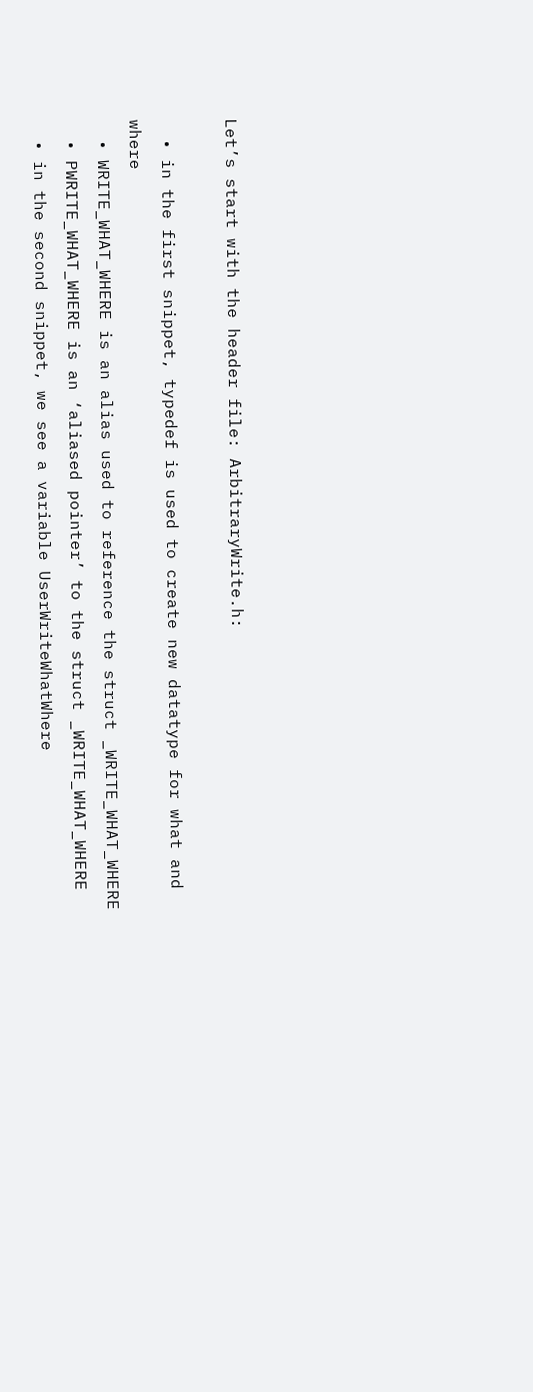Let’s start with the header file: ArbitraryWrite.h:

  • in the first snippet, typedef is used to create new datatype for what and where
  • WRITE_WHAT_WHERE is an alias used to reference the struct _WRITE_WHAT_WHERE
  • PWRITE_WHAT_WHERE is an ‘aliased pointer’ to the struct _WRITE_WHAT_WHERE
  • in the second snippet, we see a variable UserWriteWhatWhere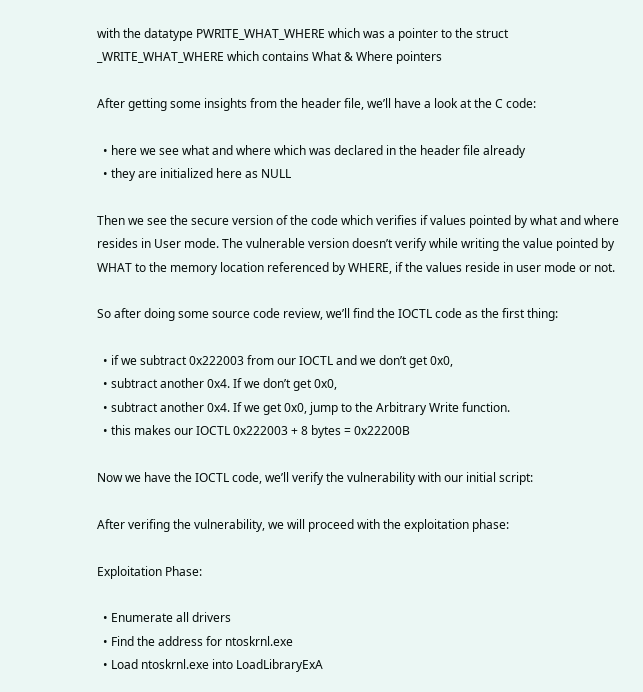with the datatype PWRITE_WHAT_WHERE which was a pointer to the struct _WRITE_WHAT_WHERE which contains What & Where pointers

After getting some insights from the header file, we’ll have a look at the C code:

  • here we see what and where which was declared in the header file already
  • they are initialized here as NULL

Then we see the secure version of the code which verifies if values pointed by what and where resides in User mode. The vulnerable version doesn’t verify while writing the value pointed by WHAT to the memory location referenced by WHERE, if the values reside in user mode or not.

So after doing some source code review, we’ll find the IOCTL code as the first thing:

  • if we subtract 0x222003 from our IOCTL and we don’t get 0x0,
  • subtract another 0x4. If we don’t get 0x0,
  • subtract another 0x4. If we get 0x0, jump to the Arbitrary Write function.
  • this makes our IOCTL 0x222003 + 8 bytes = 0x22200B

Now we have the IOCTL code, we’ll verify the vulnerability with our initial script:

After verifing the vulnerability, we will proceed with the exploitation phase:

Exploitation Phase:

  • Enumerate all drivers
  • Find the address for ntoskrnl.exe
  • Load ntoskrnl.exe into LoadLibraryExA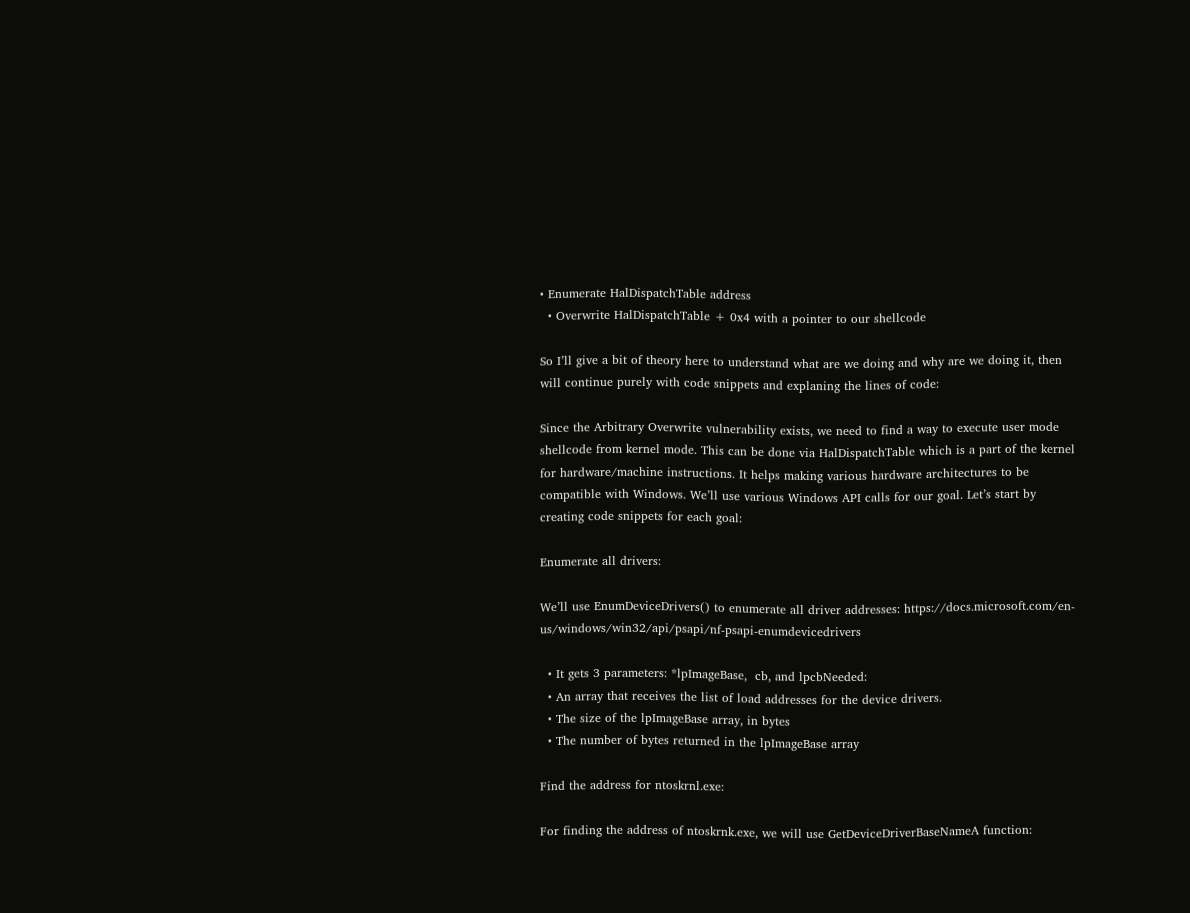• Enumerate HalDispatchTable address
  • Overwrite HalDispatchTable + 0x4 with a pointer to our shellcode

So I’ll give a bit of theory here to understand what are we doing and why are we doing it, then will continue purely with code snippets and explaning the lines of code:

Since the Arbitrary Overwrite vulnerability exists, we need to find a way to execute user mode shellcode from kernel mode. This can be done via HalDispatchTable which is a part of the kernel for hardware/machine instructions. It helps making various hardware architectures to be compatible with Windows. We’ll use various Windows API calls for our goal. Let’s start by creating code snippets for each goal:

Enumerate all drivers:

We’ll use EnumDeviceDrivers() to enumerate all driver addresses: https://docs.microsoft.com/en-us/windows/win32/api/psapi/nf-psapi-enumdevicedrivers

  • It gets 3 parameters: *lpImageBase,  cb, and lpcbNeeded:
  • An array that receives the list of load addresses for the device drivers.
  • The size of the lpImageBase array, in bytes
  • The number of bytes returned in the lpImageBase array

Find the address for ntoskrnl.exe:

For finding the address of ntoskrnk.exe, we will use GetDeviceDriverBaseNameA function: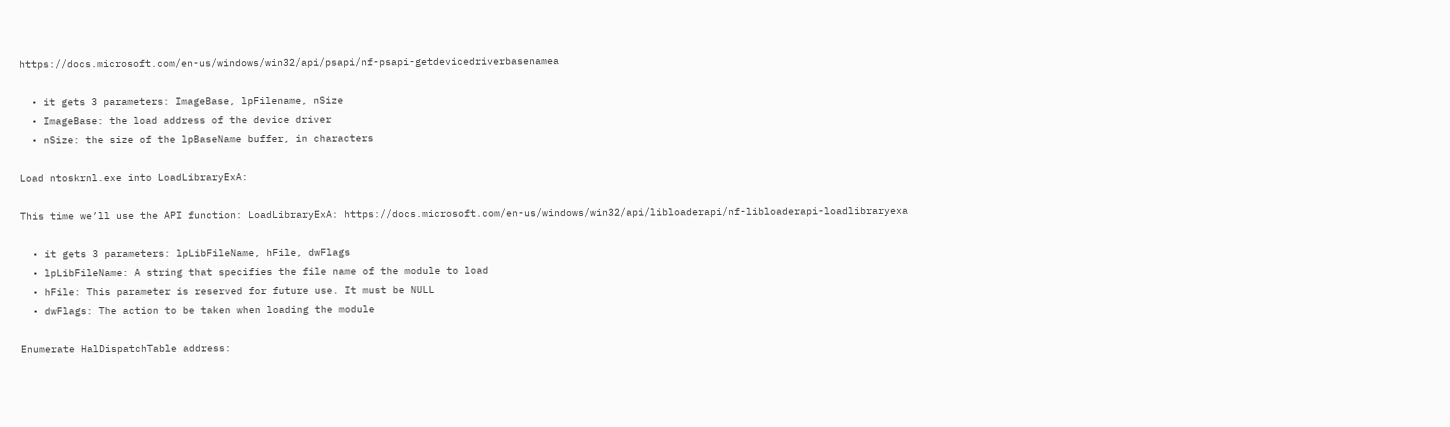https://docs.microsoft.com/en-us/windows/win32/api/psapi/nf-psapi-getdevicedriverbasenamea

  • it gets 3 parameters: ImageBase, lpFilename, nSize
  • ImageBase: the load address of the device driver
  • nSize: the size of the lpBaseName buffer, in characters

Load ntoskrnl.exe into LoadLibraryExA:

This time we’ll use the API function: LoadLibraryExA: https://docs.microsoft.com/en-us/windows/win32/api/libloaderapi/nf-libloaderapi-loadlibraryexa

  • it gets 3 parameters: lpLibFileName, hFile, dwFlags
  • lpLibFileName: A string that specifies the file name of the module to load
  • hFile: This parameter is reserved for future use. It must be NULL
  • dwFlags: The action to be taken when loading the module

Enumerate HalDispatchTable address: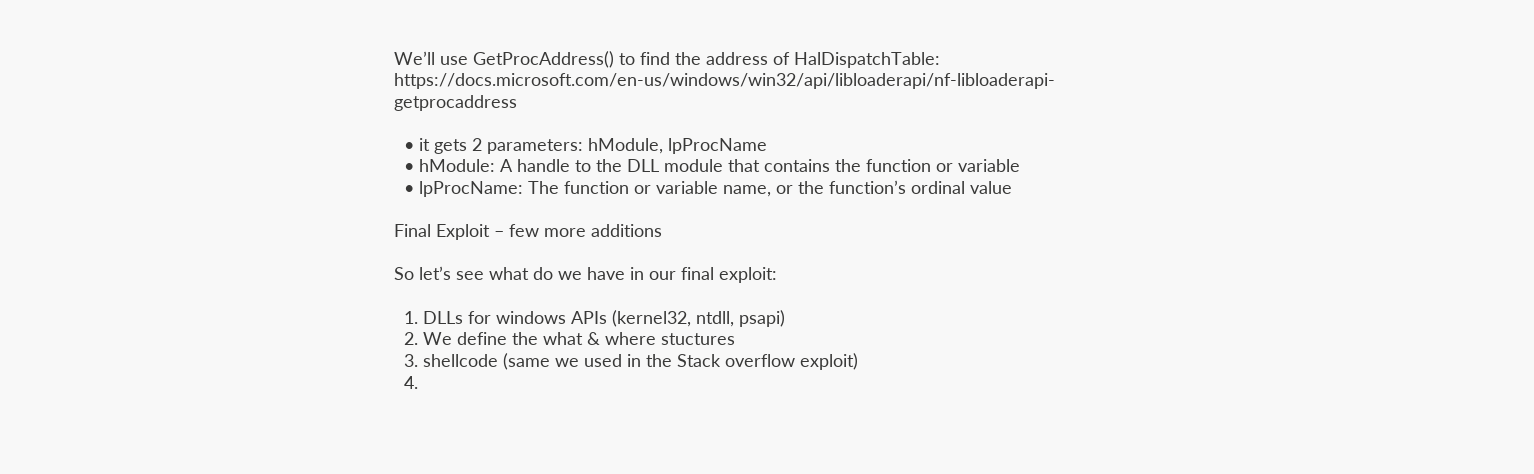We’ll use GetProcAddress() to find the address of HalDispatchTable: https://docs.microsoft.com/en-us/windows/win32/api/libloaderapi/nf-libloaderapi-getprocaddress

  • it gets 2 parameters: hModule, lpProcName
  • hModule: A handle to the DLL module that contains the function or variable
  • lpProcName: The function or variable name, or the function’s ordinal value

Final Exploit – few more additions

So let’s see what do we have in our final exploit:

  1. DLLs for windows APIs (kernel32, ntdll, psapi)
  2. We define the what & where stuctures
  3. shellcode (same we used in the Stack overflow exploit)
  4.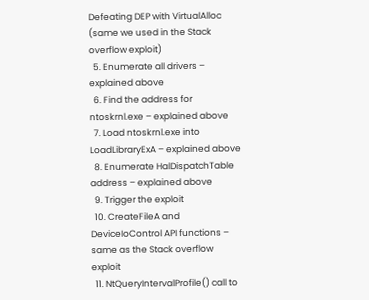Defeating DEP with VirtualAlloc (same we used in the Stack overflow exploit)
  5. Enumerate all drivers – explained above
  6. Find the address for ntoskrnl.exe – explained above
  7. Load ntoskrnl.exe into LoadLibraryExA – explained above
  8. Enumerate HalDispatchTable address – explained above
  9. Trigger the exploit
  10. CreateFileA and DeviceIoControl API functions – same as the Stack overflow exploit
  11. NtQueryIntervalProfile() call to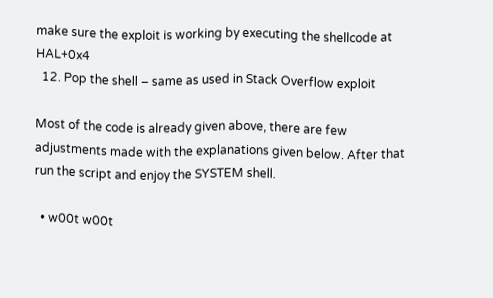make sure the exploit is working by executing the shellcode at HAL+0x4
  12. Pop the shell – same as used in Stack Overflow exploit

Most of the code is already given above, there are few adjustments made with the explanations given below. After that run the script and enjoy the SYSTEM shell.

  • w00t w00t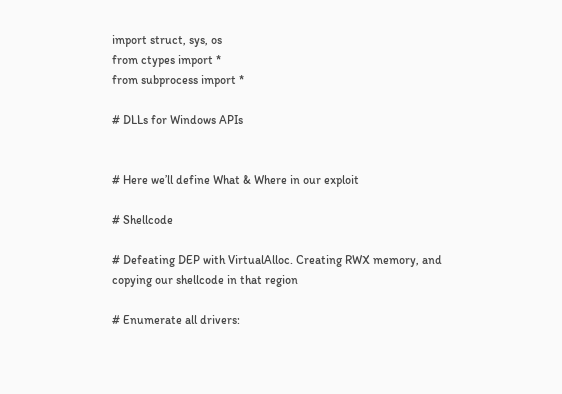import struct, sys, os
from ctypes import *
from subprocess import *

# DLLs for Windows APIs


# Here we’ll define What & Where in our exploit

# Shellcode

# Defeating DEP with VirtualAlloc. Creating RWX memory, and copying our shellcode in that region

# Enumerate all drivers: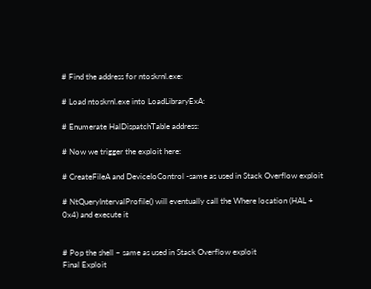# Find the address for ntoskrnl.exe:

# Load ntoskrnl.exe into LoadLibraryExA:

# Enumerate HalDispatchTable address:

# Now we trigger the exploit here:

# CreateFileA and DeviceIoControl -same as used in Stack Overflow exploit

# NtQueryIntervalProfile() will eventually call the Where location (HAL + 0x4) and execute it


# Pop the shell – same as used in Stack Overflow exploit
Final Exploit